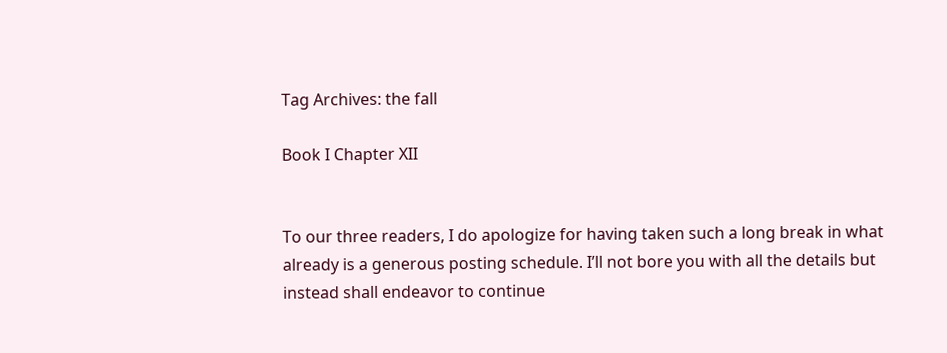Tag Archives: the fall

Book I Chapter XII


To our three readers, I do apologize for having taken such a long break in what already is a generous posting schedule. I’ll not bore you with all the details but instead shall endeavor to continue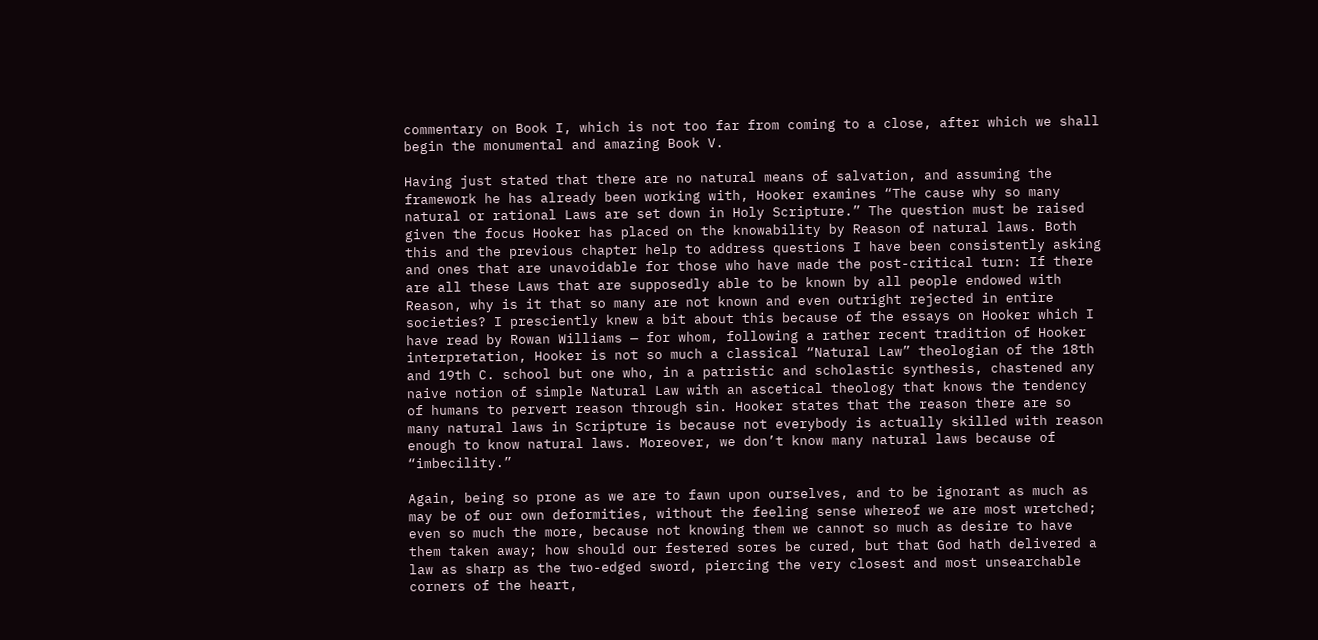commentary on Book I, which is not too far from coming to a close, after which we shall begin the monumental and amazing Book V.

Having just stated that there are no natural means of salvation, and assuming the framework he has already been working with, Hooker examines “The cause why so many natural or rational Laws are set down in Holy Scripture.” The question must be raised given the focus Hooker has placed on the knowability by Reason of natural laws. Both this and the previous chapter help to address questions I have been consistently asking and ones that are unavoidable for those who have made the post-critical turn: If there are all these Laws that are supposedly able to be known by all people endowed with Reason, why is it that so many are not known and even outright rejected in entire societies? I presciently knew a bit about this because of the essays on Hooker which I have read by Rowan Williams — for whom, following a rather recent tradition of Hooker interpretation, Hooker is not so much a classical “Natural Law” theologian of the 18th and 19th C. school but one who, in a patristic and scholastic synthesis, chastened any naive notion of simple Natural Law with an ascetical theology that knows the tendency of humans to pervert reason through sin. Hooker states that the reason there are so many natural laws in Scripture is because not everybody is actually skilled with reason enough to know natural laws. Moreover, we don’t know many natural laws because of “imbecility.”

Again, being so prone as we are to fawn upon ourselves, and to be ignorant as much as may be of our own deformities, without the feeling sense whereof we are most wretched; even so much the more, because not knowing them we cannot so much as desire to have them taken away; how should our festered sores be cured, but that God hath delivered a law as sharp as the two-edged sword, piercing the very closest and most unsearchable corners of the heart,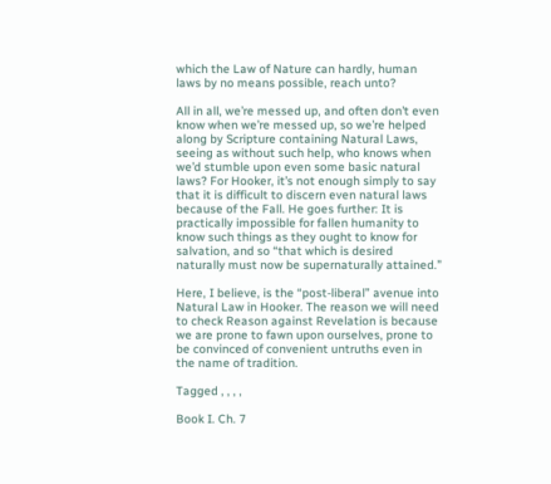which the Law of Nature can hardly, human laws by no means possible, reach unto?

All in all, we’re messed up, and often don’t even know when we’re messed up, so we’re helped along by Scripture containing Natural Laws, seeing as without such help, who knows when we’d stumble upon even some basic natural laws? For Hooker, it’s not enough simply to say that it is difficult to discern even natural laws because of the Fall. He goes further: It is practically impossible for fallen humanity to know such things as they ought to know for salvation, and so “that which is desired naturally must now be supernaturally attained.”

Here, I believe, is the “post-liberal” avenue into Natural Law in Hooker. The reason we will need to check Reason against Revelation is because we are prone to fawn upon ourselves, prone to be convinced of convenient untruths even in the name of tradition.

Tagged , , , ,

Book I. Ch. 7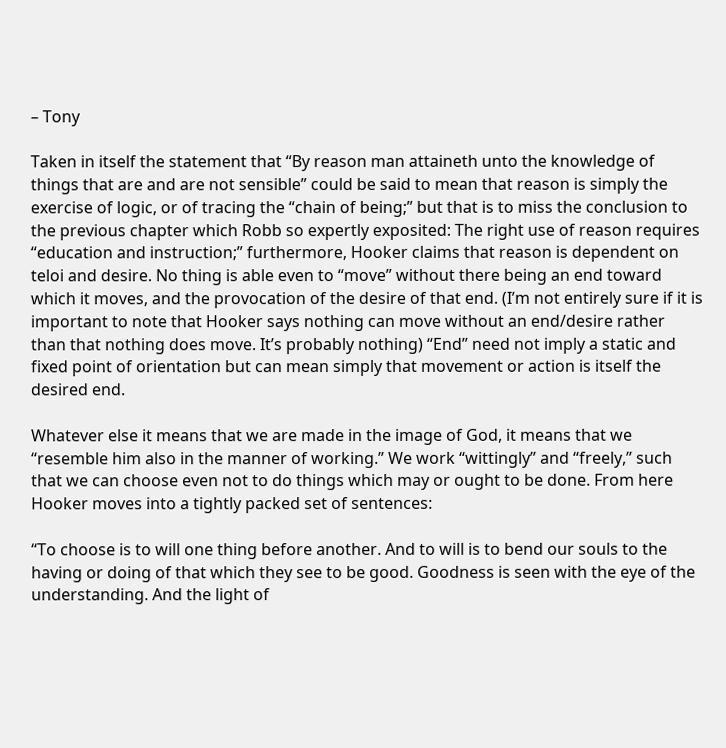– Tony

Taken in itself the statement that “By reason man attaineth unto the knowledge of things that are and are not sensible” could be said to mean that reason is simply the exercise of logic, or of tracing the “chain of being;” but that is to miss the conclusion to the previous chapter which Robb so expertly exposited: The right use of reason requires “education and instruction;” furthermore, Hooker claims that reason is dependent on teloi and desire. No thing is able even to “move” without there being an end toward which it moves, and the provocation of the desire of that end. (I’m not entirely sure if it is important to note that Hooker says nothing can move without an end/desire rather than that nothing does move. It’s probably nothing) “End” need not imply a static and fixed point of orientation but can mean simply that movement or action is itself the desired end.

Whatever else it means that we are made in the image of God, it means that we “resemble him also in the manner of working.” We work “wittingly” and “freely,” such that we can choose even not to do things which may or ought to be done. From here Hooker moves into a tightly packed set of sentences:

“To choose is to will one thing before another. And to will is to bend our souls to the having or doing of that which they see to be good. Goodness is seen with the eye of the understanding. And the light of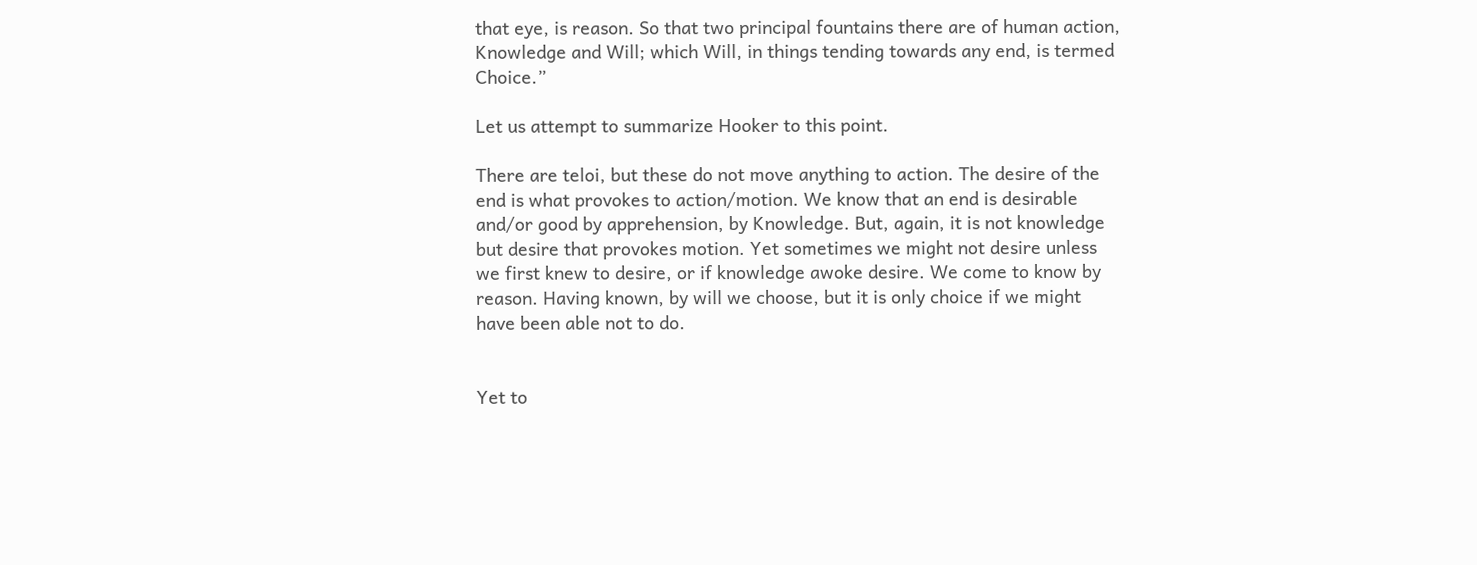that eye, is reason. So that two principal fountains there are of human action, Knowledge and Will; which Will, in things tending towards any end, is termed Choice.”

Let us attempt to summarize Hooker to this point.

There are teloi, but these do not move anything to action. The desire of the end is what provokes to action/motion. We know that an end is desirable and/or good by apprehension, by Knowledge. But, again, it is not knowledge but desire that provokes motion. Yet sometimes we might not desire unless we first knew to desire, or if knowledge awoke desire. We come to know by reason. Having known, by will we choose, but it is only choice if we might have been able not to do.


Yet to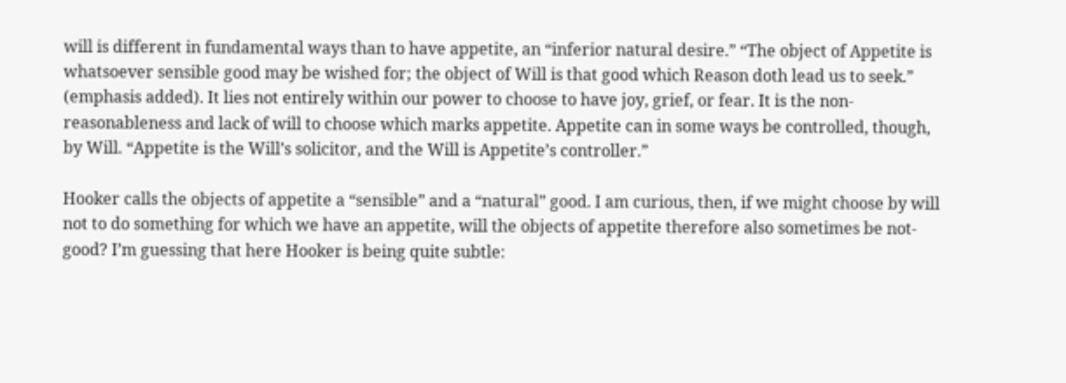will is different in fundamental ways than to have appetite, an “inferior natural desire.” “The object of Appetite is whatsoever sensible good may be wished for; the object of Will is that good which Reason doth lead us to seek.” (emphasis added). It lies not entirely within our power to choose to have joy, grief, or fear. It is the non-reasonableness and lack of will to choose which marks appetite. Appetite can in some ways be controlled, though, by Will. “Appetite is the Will’s solicitor, and the Will is Appetite’s controller.”

Hooker calls the objects of appetite a “sensible” and a “natural” good. I am curious, then, if we might choose by will not to do something for which we have an appetite, will the objects of appetite therefore also sometimes be not-good? I’m guessing that here Hooker is being quite subtle: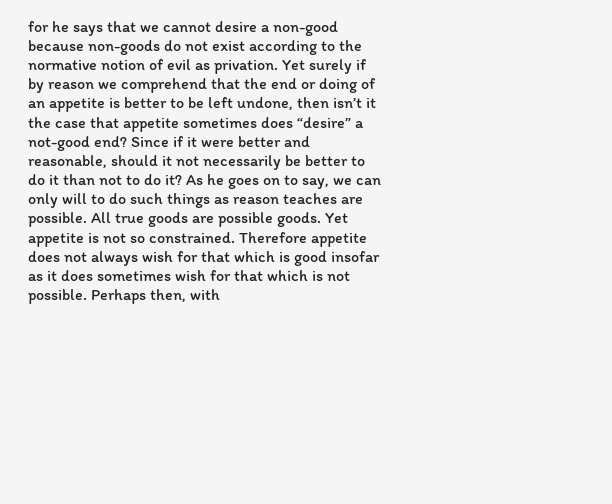for he says that we cannot desire a non-good because non-goods do not exist according to the normative notion of evil as privation. Yet surely if by reason we comprehend that the end or doing of an appetite is better to be left undone, then isn’t it the case that appetite sometimes does “desire” a not-good end? Since if it were better and reasonable, should it not necessarily be better to do it than not to do it? As he goes on to say, we can only will to do such things as reason teaches are possible. All true goods are possible goods. Yet appetite is not so constrained. Therefore appetite does not always wish for that which is good insofar as it does sometimes wish for that which is not possible. Perhaps then, with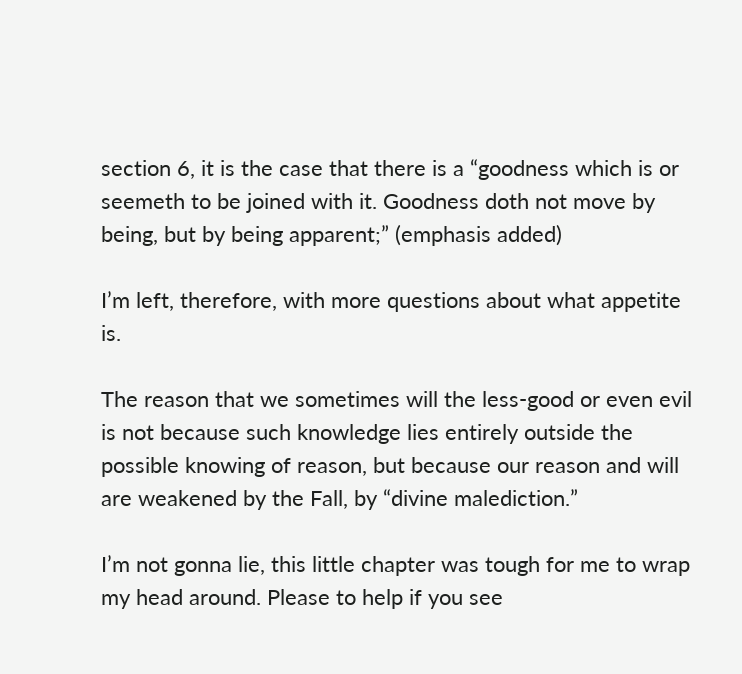section 6, it is the case that there is a “goodness which is or seemeth to be joined with it. Goodness doth not move by being, but by being apparent;” (emphasis added)

I’m left, therefore, with more questions about what appetite is.

The reason that we sometimes will the less-good or even evil is not because such knowledge lies entirely outside the possible knowing of reason, but because our reason and will are weakened by the Fall, by “divine malediction.”

I’m not gonna lie, this little chapter was tough for me to wrap my head around. Please to help if you see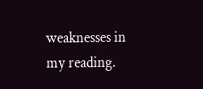weaknesses in my reading.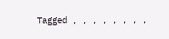Tagged , , , , , , , ,